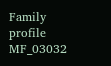Family profile MF_03032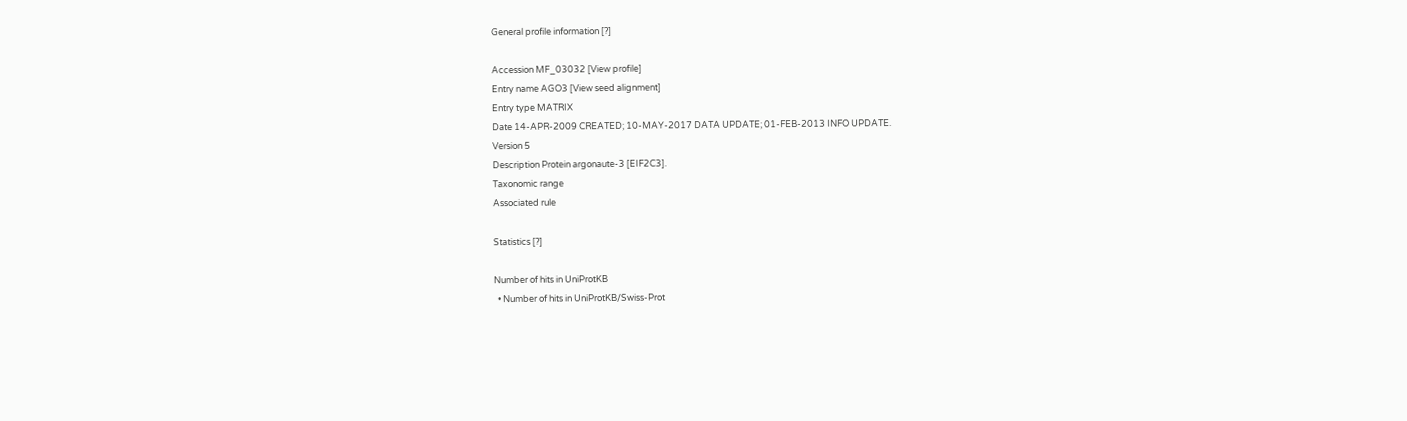General profile information [?]

Accession MF_03032 [View profile]
Entry name AGO3 [View seed alignment]
Entry type MATRIX
Date 14-APR-2009 CREATED; 10-MAY-2017 DATA UPDATE; 01-FEB-2013 INFO UPDATE.
Version 5
Description Protein argonaute-3 [EIF2C3].
Taxonomic range
Associated rule

Statistics [?]

Number of hits in UniProtKB
  • Number of hits in UniProtKB/Swiss-Prot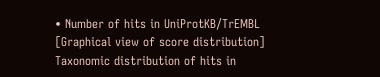• Number of hits in UniProtKB/TrEMBL
[Graphical view of score distribution]
Taxonomic distribution of hits in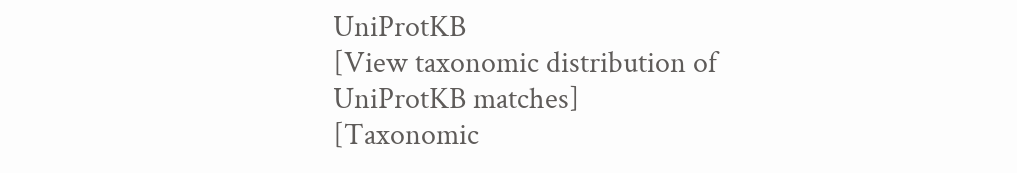UniProtKB
[View taxonomic distribution of UniProtKB matches]
[Taxonomic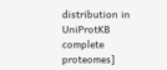distribution in UniProtKB complete proteomes]